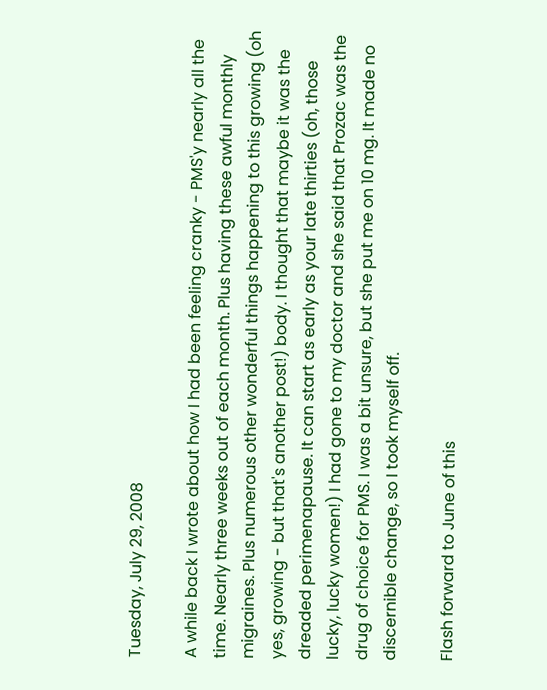Tuesday, July 29, 2008

A while back I wrote about how I had been feeling cranky - PMS'y nearly all the time. Nearly three weeks out of each month. Plus having these awful monthly migraines. Plus numerous other wonderful things happening to this growing (oh yes, growing - but that's another post!) body. I thought that maybe it was the dreaded perimenapause. It can start as early as your late thirties (oh, those lucky, lucky women!) I had gone to my doctor and she said that Prozac was the drug of choice for PMS. I was a bit unsure, but she put me on 10 mg. It made no discernible change, so I took myself off.

Flash forward to June of this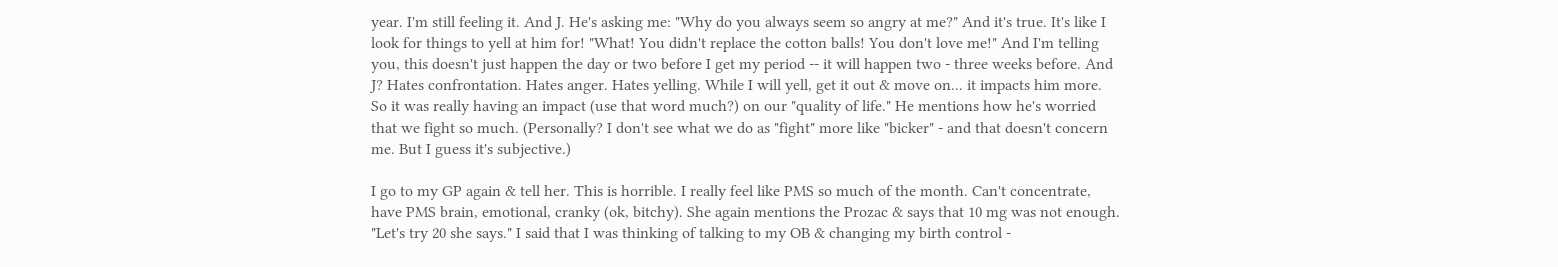year. I'm still feeling it. And J. He's asking me: "Why do you always seem so angry at me?" And it's true. It's like I look for things to yell at him for! "What! You didn't replace the cotton balls! You don't love me!" And I'm telling you, this doesn't just happen the day or two before I get my period -- it will happen two - three weeks before. And J? Hates confrontation. Hates anger. Hates yelling. While I will yell, get it out & move on... it impacts him more. So it was really having an impact (use that word much?) on our "quality of life." He mentions how he's worried that we fight so much. (Personally? I don't see what we do as "fight" more like "bicker" - and that doesn't concern me. But I guess it's subjective.)

I go to my GP again & tell her. This is horrible. I really feel like PMS so much of the month. Can't concentrate, have PMS brain, emotional, cranky (ok, bitchy). She again mentions the Prozac & says that 10 mg was not enough. "Let's try 20 she says." I said that I was thinking of talking to my OB & changing my birth control -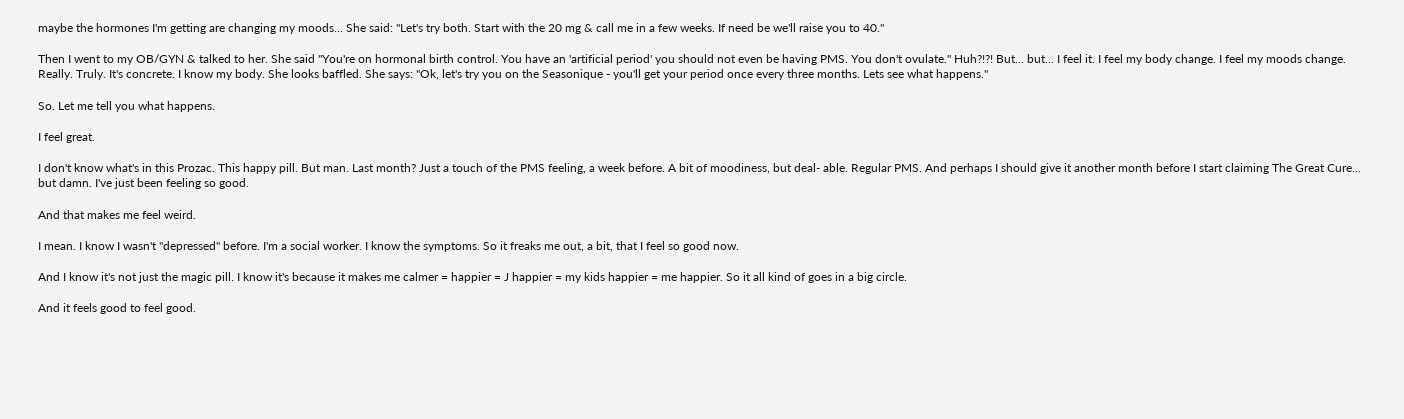maybe the hormones I'm getting are changing my moods... She said: "Let's try both. Start with the 20 mg & call me in a few weeks. If need be we'll raise you to 40."

Then I went to my OB/GYN & talked to her. She said "You're on hormonal birth control. You have an 'artificial period' you should not even be having PMS. You don't ovulate." Huh?!?! But... but... I feel it. I feel my body change. I feel my moods change. Really. Truly. It's concrete. I know my body. She looks baffled. She says: "Ok, let's try you on the Seasonique - you'll get your period once every three months. Lets see what happens."

So. Let me tell you what happens.

I feel great.

I don't know what's in this Prozac. This happy pill. But man. Last month? Just a touch of the PMS feeling, a week before. A bit of moodiness, but deal- able. Regular PMS. And perhaps I should give it another month before I start claiming The Great Cure... but damn. I've just been feeling so good.

And that makes me feel weird.

I mean. I know I wasn't "depressed" before. I'm a social worker. I know the symptoms. So it freaks me out, a bit, that I feel so good now.

And I know it's not just the magic pill. I know it's because it makes me calmer = happier = J happier = my kids happier = me happier. So it all kind of goes in a big circle.

And it feels good to feel good.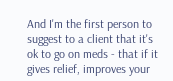And I'm the first person to suggest to a client that it's ok to go on meds - that if it gives relief, improves your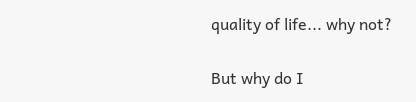quality of life... why not?

But why do I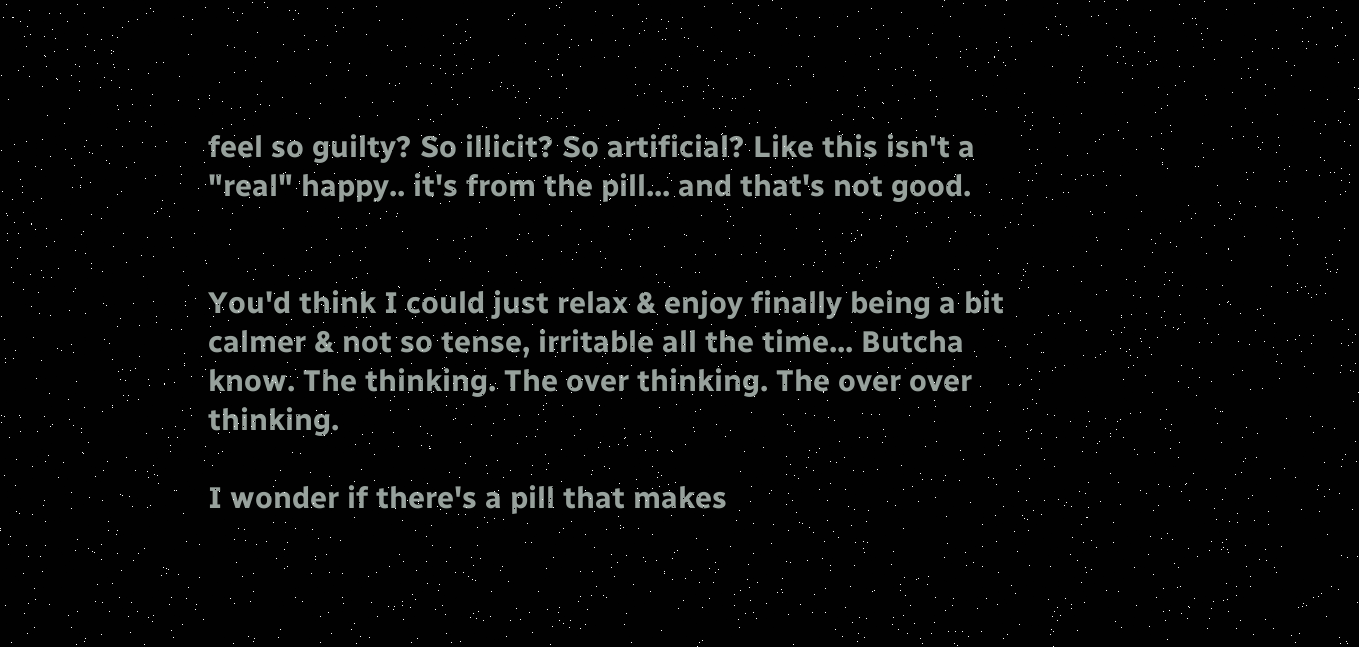feel so guilty? So illicit? So artificial? Like this isn't a "real" happy.. it's from the pill... and that's not good.


You'd think I could just relax & enjoy finally being a bit calmer & not so tense, irritable all the time... Butcha know. The thinking. The over thinking. The over over thinking.

I wonder if there's a pill that makes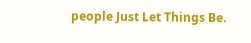people Just Let Things Be.